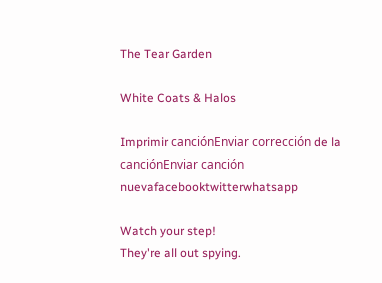The Tear Garden

White Coats & Halos

Imprimir canciónEnviar corrección de la canciónEnviar canción nuevafacebooktwitterwhatsapp

Watch your step!
They're all out spying.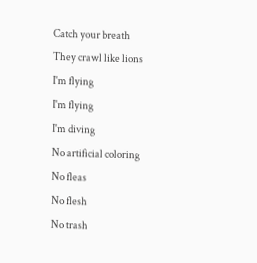Catch your breath
They crawl like lions
I'm flying
I'm flying
I'm diving
No artificial coloring
No fleas
No flesh
No trash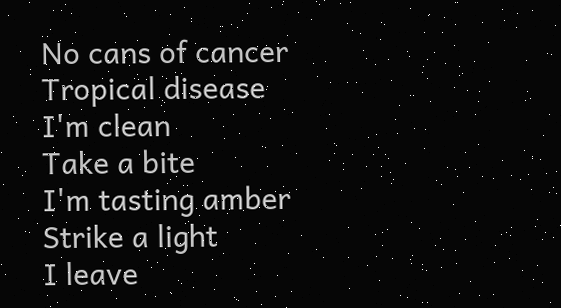No cans of cancer
Tropical disease
I'm clean
Take a bite
I'm tasting amber
Strike a light
I leave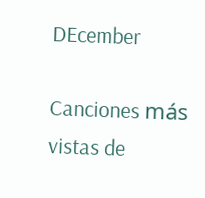DEcember

Canciones más vistas de